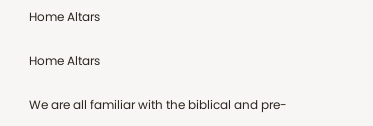Home Altars

Home Altars

We are all familiar with the biblical and pre-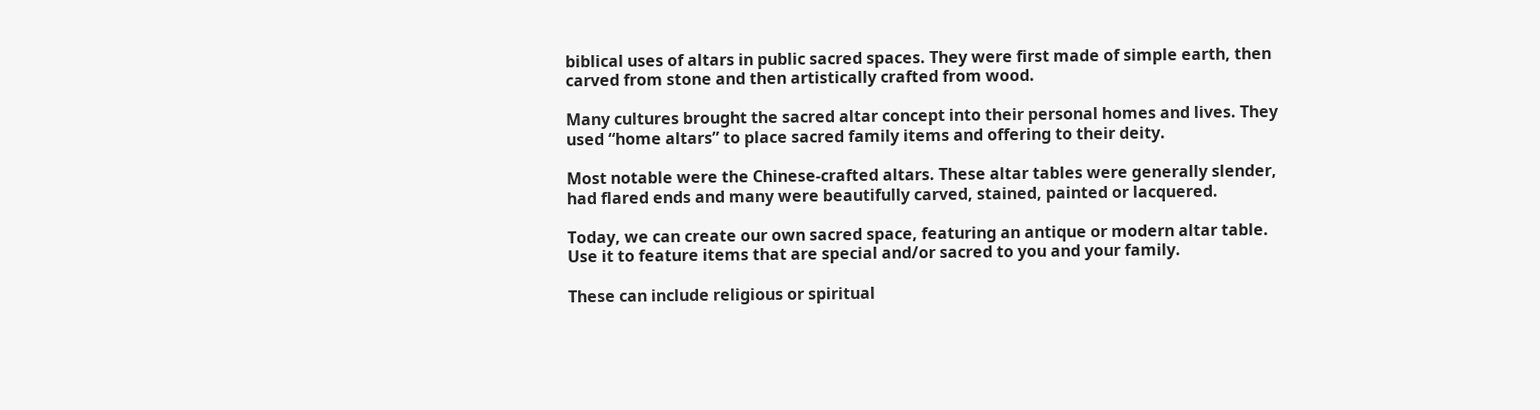biblical uses of altars in public sacred spaces. They were first made of simple earth, then carved from stone and then artistically crafted from wood.

Many cultures brought the sacred altar concept into their personal homes and lives. They used “home altars” to place sacred family items and offering to their deity.

Most notable were the Chinese-crafted altars. These altar tables were generally slender, had flared ends and many were beautifully carved, stained, painted or lacquered.

Today, we can create our own sacred space, featuring an antique or modern altar table. Use it to feature items that are special and/or sacred to you and your family.

These can include religious or spiritual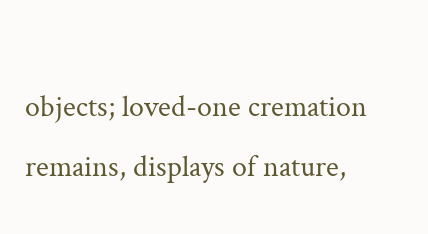objects; loved-one cremation remains, displays of nature,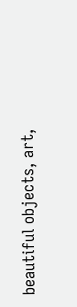beautiful objects, art,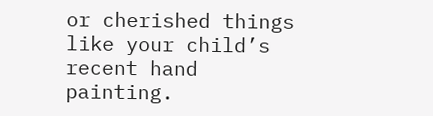or cherished things like your child’s recent hand painting.